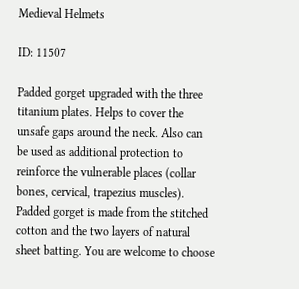Medieval Helmets

ID: 11507

Padded gorget upgraded with the three titanium plates. Helps to cover the unsafe gaps around the neck. Also can be used as additional protection to reinforce the vulnerable places (collar bones, cervical, trapezius muscles). Padded gorget is made from the stitched cotton and the two layers of natural sheet batting. You are welcome to choose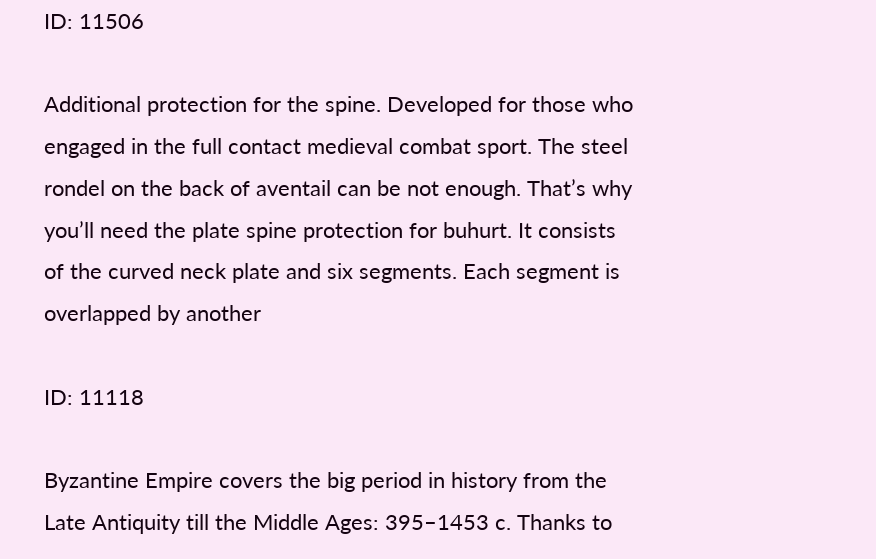ID: 11506

Additional protection for the spine. Developed for those who engaged in the full contact medieval combat sport. The steel rondel on the back of aventail can be not enough. That’s why you’ll need the plate spine protection for buhurt. It consists of the curved neck plate and six segments. Each segment is overlapped by another

ID: 11118

Byzantine Empire covers the big period in history from the Late Antiquity till the Middle Ages: 395–1453 c. Thanks to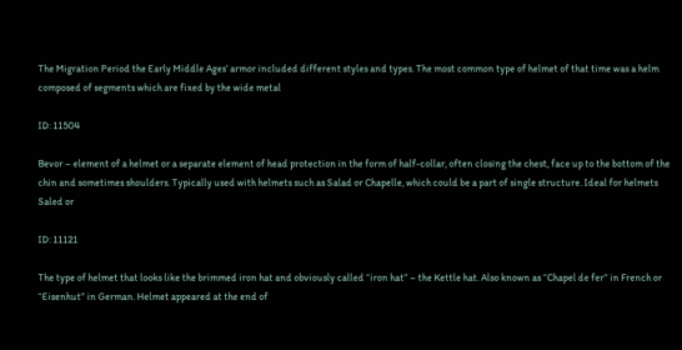The Migration Period the Early Middle Ages’ armor included different styles and types. The most common type of helmet of that time was a helm composed of segments which are fixed by the wide metal

ID: 11504

Bevor – element of a helmet or a separate element of head protection in the form of half-collar, often closing the chest, face up to the bottom of the chin and sometimes shoulders. Typically used with helmets such as Salad or Chapelle, which could be a part of single structure. Ideal for helmets Saled or

ID: 11121

The type of helmet that looks like the brimmed iron hat and obviously called “iron hat” – the Kettle hat. Also known as “Chapel de fer” in French or “Eisenhut” in German. Helmet appeared at the end of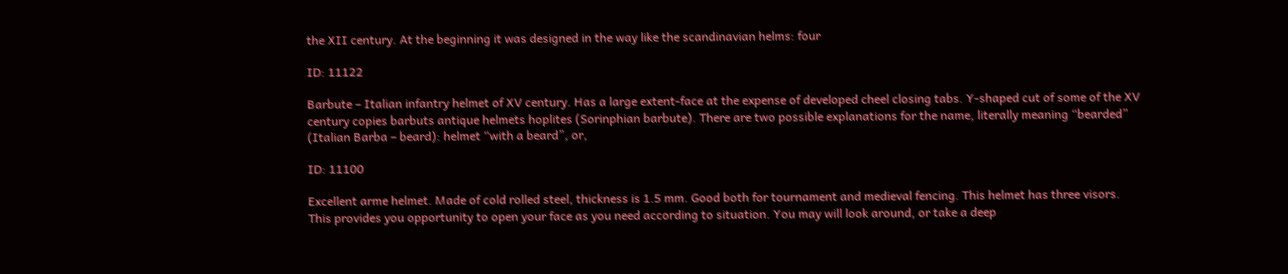the XII century. At the beginning it was designed in the way like the scandinavian helms: four

ID: 11122

Barbute – Italian infantry helmet of XV century. Has a large extent-face at the expense of developed cheel closing tabs. Y-shaped cut of some of the XV century copies barbuts antique helmets hoplites (Sorinphian barbute). There are two possible explanations for the name, literally meaning “bearded” (Italian Barba – beard): helmet “with a beard”, or,

ID: 11100

Excellent arme helmet. Made of cold rolled steel, thickness is 1.5 mm. Good both for tournament and medieval fencing. This helmet has three visors. This provides you opportunity to open your face as you need according to situation. You may will look around, or take a deep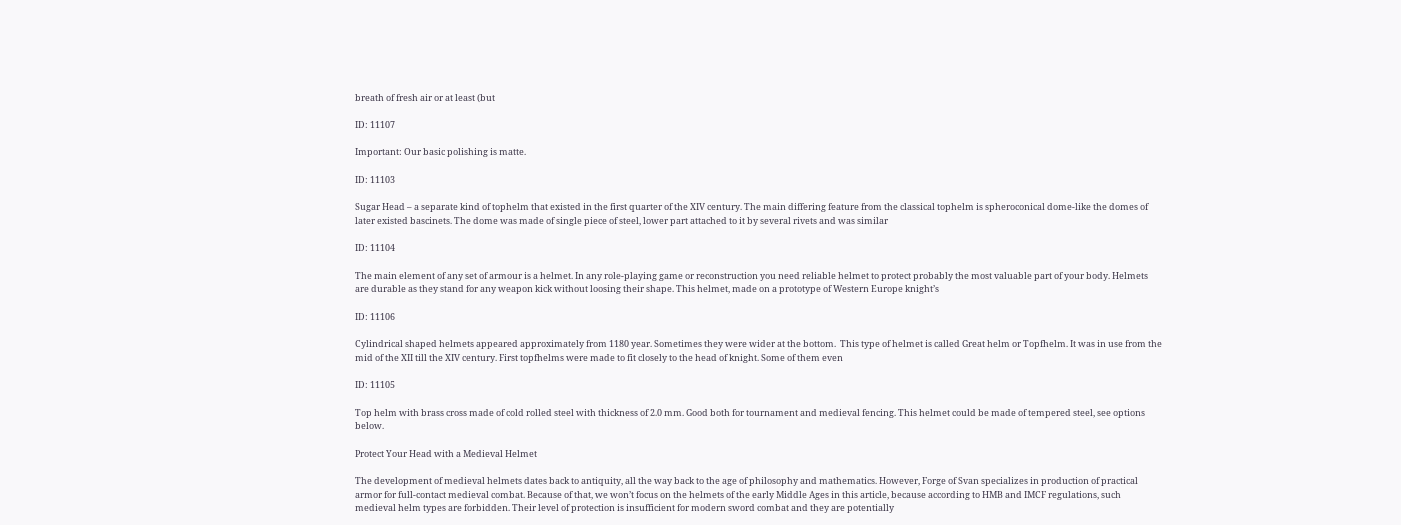breath of fresh air or at least (but

ID: 11107

Important: Our basic polishing is matte.

ID: 11103

Sugar Head – a separate kind of tophelm that existed in the first quarter of the XIV century. The main differing feature from the classical tophelm is spheroconical dome-like the domes of later existed bascinets. The dome was made of single piece of steel, lower part attached to it by several rivets and was similar

ID: 11104

The main element of any set of armour is a helmet. In any role-playing game or reconstruction you need reliable helmet to protect probably the most valuable part of your body. Helmets are durable as they stand for any weapon kick without loosing their shape. This helmet, made on a prototype of Western Europe knight’s

ID: 11106

Cylindrical shaped helmets appeared approximately from 1180 year. Sometimes they were wider at the bottom.  This type of helmet is called Great helm or Topfhelm. It was in use from the mid of the XII till the XIV century. First topfhelms were made to fit closely to the head of knight. Some of them even

ID: 11105

Top helm with brass cross made of cold rolled steel with thickness of 2.0 mm. Good both for tournament and medieval fencing. This helmet could be made of tempered steel, see options below.

Protect Your Head with a Medieval Helmet

The development of medieval helmets dates back to antiquity, all the way back to the age of philosophy and mathematics. However, Forge of Svan specializes in production of practical armor for full-contact medieval combat. Because of that, we won’t focus on the helmets of the early Middle Ages in this article, because according to HMB and IMCF regulations, such medieval helm types are forbidden. Their level of protection is insufficient for modern sword combat and they are potentially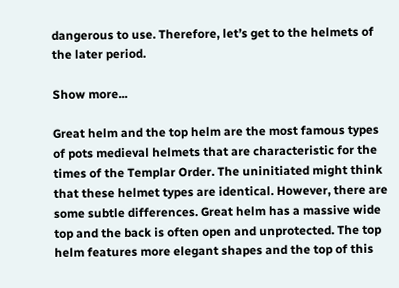dangerous to use. Therefore, let’s get to the helmets of the later period.

Show more...

Great helm and the top helm are the most famous types of pots medieval helmets that are characteristic for the times of the Templar Order. The uninitiated might think that these helmet types are identical. However, there are some subtle differences. Great helm has a massive wide top and the back is often open and unprotected. The top helm features more elegant shapes and the top of this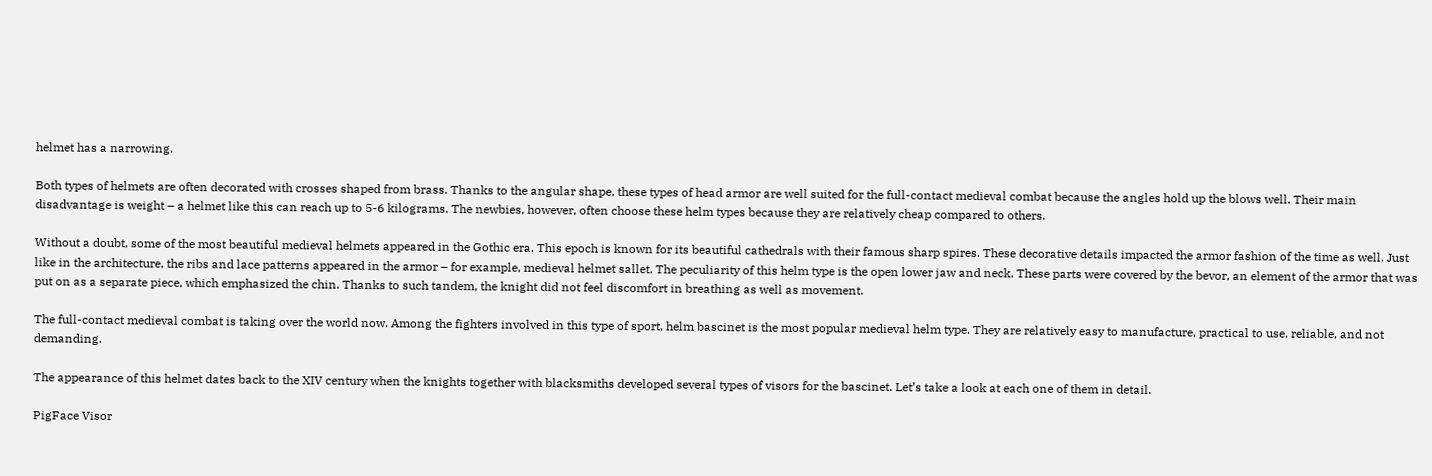helmet has a narrowing.

Both types of helmets are often decorated with crosses shaped from brass. Thanks to the angular shape, these types of head armor are well suited for the full-contact medieval combat because the angles hold up the blows well. Their main disadvantage is weight – a helmet like this can reach up to 5-6 kilograms. The newbies, however, often choose these helm types because they are relatively cheap compared to others.

Without a doubt, some of the most beautiful medieval helmets appeared in the Gothic era. This epoch is known for its beautiful cathedrals with their famous sharp spires. These decorative details impacted the armor fashion of the time as well. Just like in the architecture, the ribs and lace patterns appeared in the armor – for example, medieval helmet sallet. The peculiarity of this helm type is the open lower jaw and neck. These parts were covered by the bevor, an element of the armor that was put on as a separate piece, which emphasized the chin. Thanks to such tandem, the knight did not feel discomfort in breathing as well as movement.

The full-contact medieval combat is taking over the world now. Among the fighters involved in this type of sport, helm bascinet is the most popular medieval helm type. They are relatively easy to manufacture, practical to use, reliable, and not demanding.

The appearance of this helmet dates back to the XIV century when the knights together with blacksmiths developed several types of visors for the bascinet. Let’s take a look at each one of them in detail.

PigFace Visor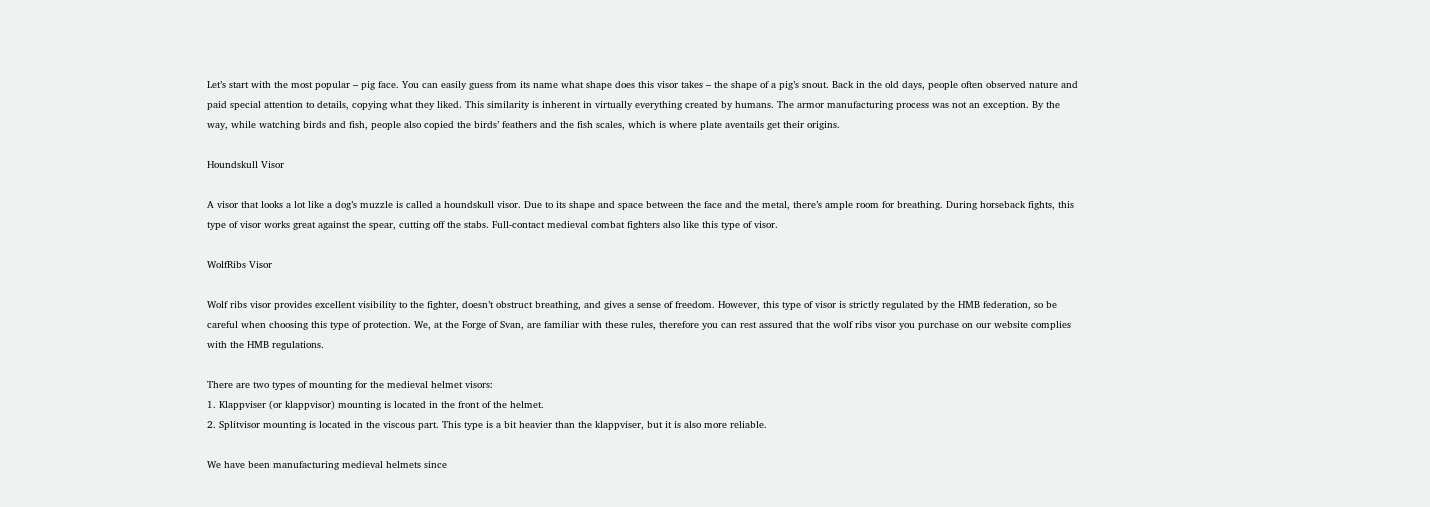Let’s start with the most popular – pig face. You can easily guess from its name what shape does this visor takes – the shape of a pig’s snout. Back in the old days, people often observed nature and paid special attention to details, copying what they liked. This similarity is inherent in virtually everything created by humans. The armor manufacturing process was not an exception. By the way, while watching birds and fish, people also copied the birds’ feathers and the fish scales, which is where plate aventails get their origins.

Houndskull Visor

A visor that looks a lot like a dog’s muzzle is called a houndskull visor. Due to its shape and space between the face and the metal, there’s ample room for breathing. During horseback fights, this type of visor works great against the spear, cutting off the stabs. Full-contact medieval combat fighters also like this type of visor.

WolfRibs Visor

Wolf ribs visor provides excellent visibility to the fighter, doesn’t obstruct breathing, and gives a sense of freedom. However, this type of visor is strictly regulated by the HMB federation, so be careful when choosing this type of protection. We, at the Forge of Svan, are familiar with these rules, therefore you can rest assured that the wolf ribs visor you purchase on our website complies with the HMB regulations.

There are two types of mounting for the medieval helmet visors:
1. Klappviser (or klappvisor) mounting is located in the front of the helmet.
2. Splitvisor mounting is located in the viscous part. This type is a bit heavier than the klappviser, but it is also more reliable.

We have been manufacturing medieval helmets since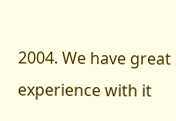2004. We have great experience with it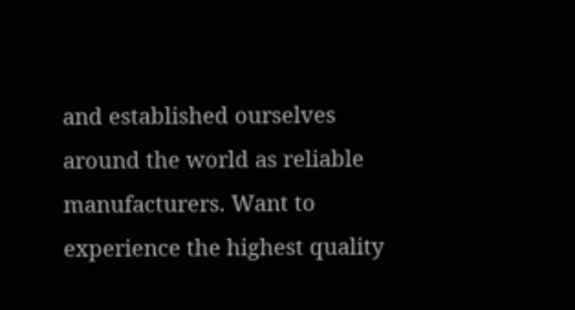and established ourselves around the world as reliable manufacturers. Want to experience the highest quality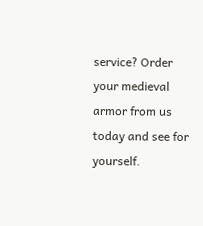service? Order your medieval armor from us today and see for yourself.